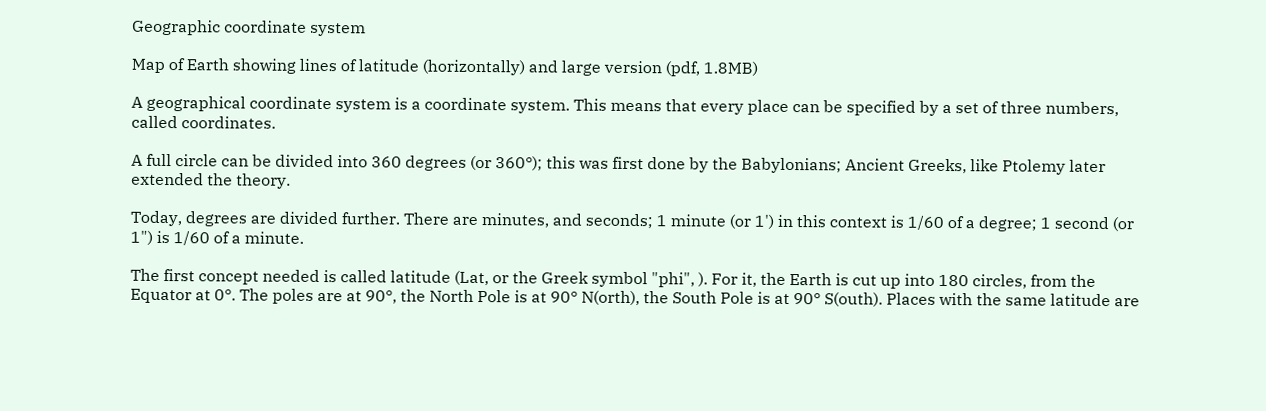Geographic coordinate system

Map of Earth showing lines of latitude (horizontally) and large version (pdf, 1.8MB)

A geographical coordinate system is a coordinate system. This means that every place can be specified by a set of three numbers, called coordinates.

A full circle can be divided into 360 degrees (or 360°); this was first done by the Babylonians; Ancient Greeks, like Ptolemy later extended the theory.

Today, degrees are divided further. There are minutes, and seconds; 1 minute (or 1') in this context is 1/60 of a degree; 1 second (or 1") is 1/60 of a minute.

The first concept needed is called latitude (Lat, or the Greek symbol "phi", ). For it, the Earth is cut up into 180 circles, from the Equator at 0°. The poles are at 90°, the North Pole is at 90° N(orth), the South Pole is at 90° S(outh). Places with the same latitude are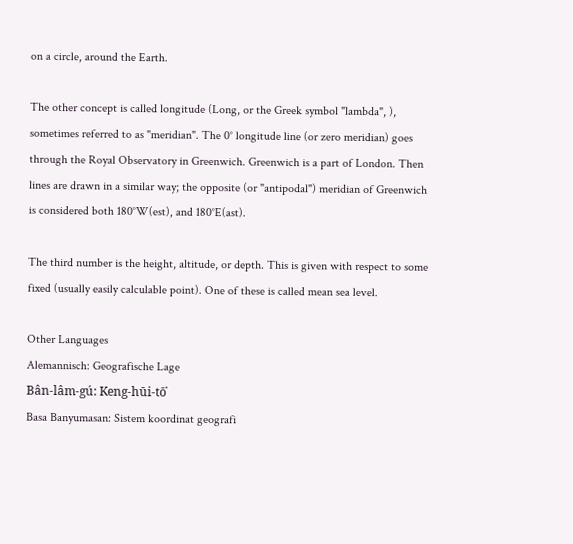on a circle, around the Earth.

The other concept is called longitude (Long, or the Greek symbol "lambda", ), sometimes referred to as "meridian". The 0° longitude line (or zero meridian) goes through the Royal Observatory in Greenwich. Greenwich is a part of London. Then lines are drawn in a similar way; the opposite (or "antipodal") meridian of Greenwich is considered both 180°W(est), and 180°E(ast).

The third number is the height, altitude, or depth. This is given with respect to some fixed (usually easily calculable point). One of these is called mean sea level.

Other Languages
Alemannisch: Geografische Lage
Bân-lâm-gú: Keng-hūi-tō͘
Basa Banyumasan: Sistem koordinat geografi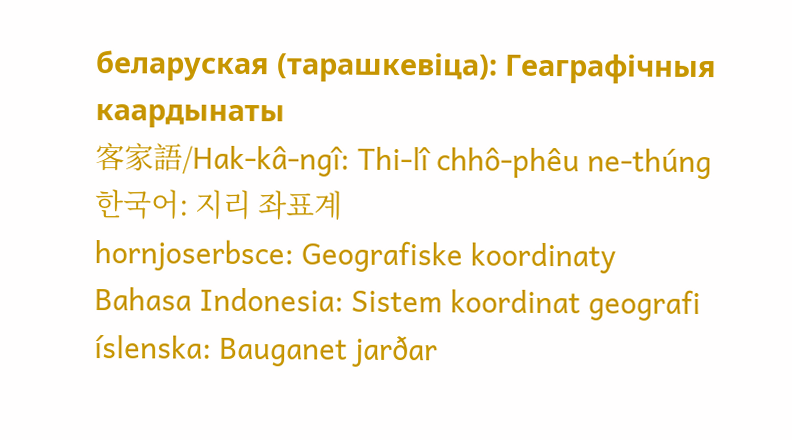беларуская (тарашкевіца): Геаграфічныя каардынаты
客家語/Hak-kâ-ngî: Thi-lî chhô-phêu ne-thúng
한국어: 지리 좌표계
hornjoserbsce: Geografiske koordinaty
Bahasa Indonesia: Sistem koordinat geografi
íslenska: Bauganet jarðar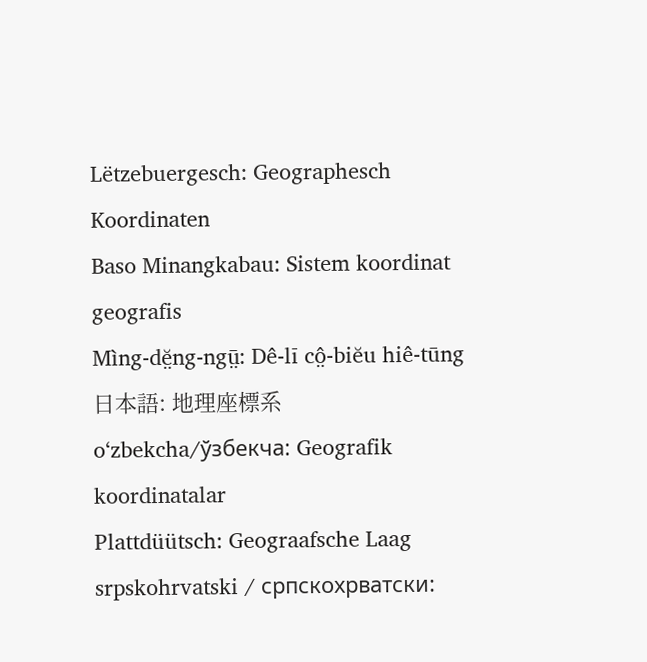Lëtzebuergesch: Geographesch Koordinaten
Baso Minangkabau: Sistem koordinat geografis
Mìng-dĕ̤ng-ngṳ̄: Dê-lī cô̤-biĕu hiê-tūng
日本語: 地理座標系
oʻzbekcha/ўзбекча: Geografik koordinatalar
Plattdüütsch: Geograafsche Laag
srpskohrvatski / српскохрватски: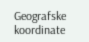Geografske koordinate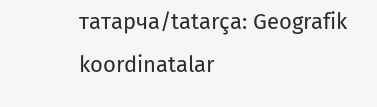татарча/tatarça: Geografik koordinatalar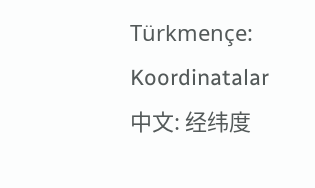Türkmençe: Koordinatalar
中文: 经纬度